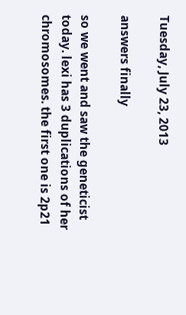Tuesday, July 23, 2013

answers finally

so we went and saw the geneticist today. lexi has 3 duplications of her chromosomes. the first one is 2p21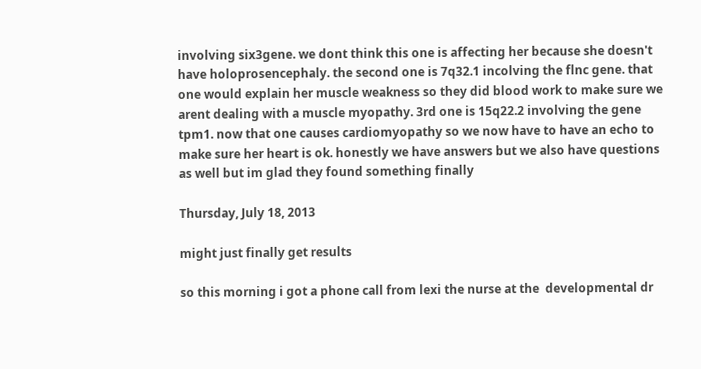involving six3gene. we dont think this one is affecting her because she doesn't have holoprosencephaly. the second one is 7q32.1 incolving the flnc gene. that one would explain her muscle weakness so they did blood work to make sure we arent dealing with a muscle myopathy. 3rd one is 15q22.2 involving the gene tpm1. now that one causes cardiomyopathy so we now have to have an echo to make sure her heart is ok. honestly we have answers but we also have questions as well but im glad they found something finally

Thursday, July 18, 2013

might just finally get results

so this morning i got a phone call from lexi the nurse at the  developmental dr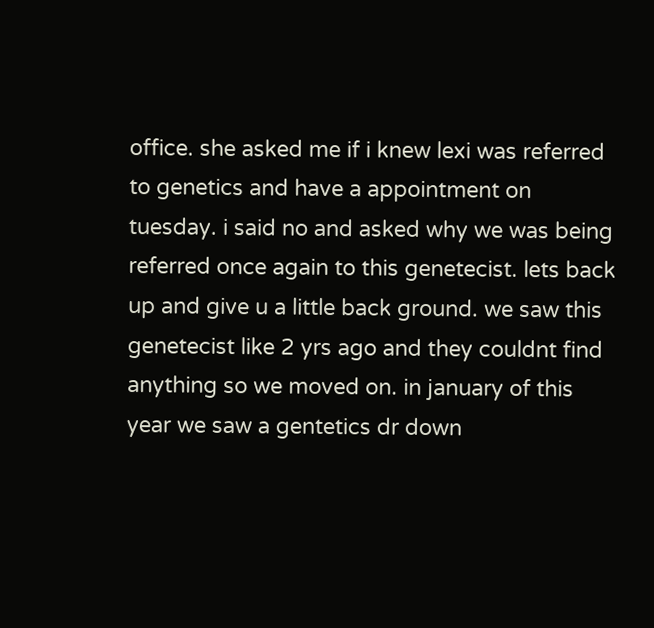office. she asked me if i knew lexi was referred to genetics and have a appointment on tuesday. i said no and asked why we was being referred once again to this genetecist. lets back up and give u a little back ground. we saw this genetecist like 2 yrs ago and they couldnt find anything so we moved on. in january of this year we saw a gentetics dr down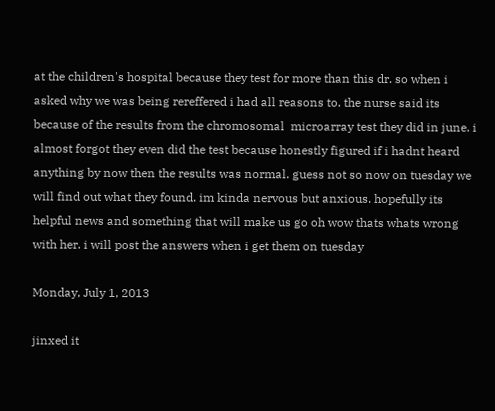at the children's hospital because they test for more than this dr. so when i asked why we was being rereffered i had all reasons to. the nurse said its because of the results from the chromosomal  microarray test they did in june. i almost forgot they even did the test because honestly figured if i hadnt heard anything by now then the results was normal. guess not so now on tuesday we will find out what they found. im kinda nervous but anxious. hopefully its helpful news and something that will make us go oh wow thats whats wrong with her. i will post the answers when i get them on tuesday

Monday, July 1, 2013

jinxed it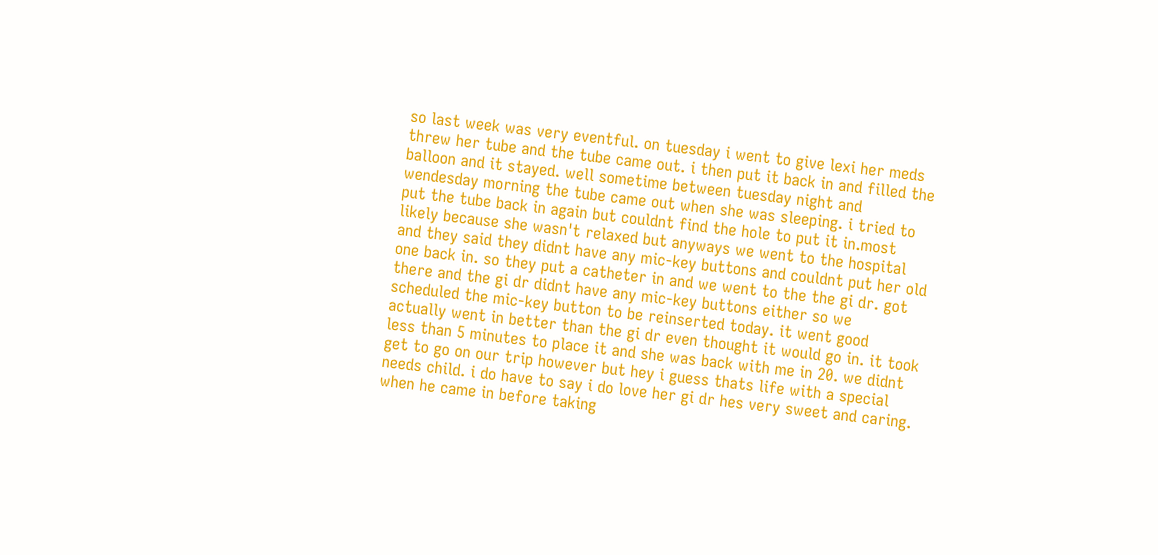so last week was very eventful. on tuesday i went to give lexi her meds threw her tube and the tube came out. i then put it back in and filled the balloon and it stayed. well sometime between tuesday night and wendesday morning the tube came out when she was sleeping. i tried to put the tube back in again but couldnt find the hole to put it in.most likely because she wasn't relaxed but anyways we went to the hospital and they said they didnt have any mic-key buttons and couldnt put her old one back in. so they put a catheter in and we went to the the gi dr. got there and the gi dr didnt have any mic-key buttons either so we scheduled the mic-key button to be reinserted today. it went good actually went in better than the gi dr even thought it would go in. it took less than 5 minutes to place it and she was back with me in 20. we didnt get to go on our trip however but hey i guess thats life with a special needs child. i do have to say i do love her gi dr hes very sweet and caring. when he came in before taking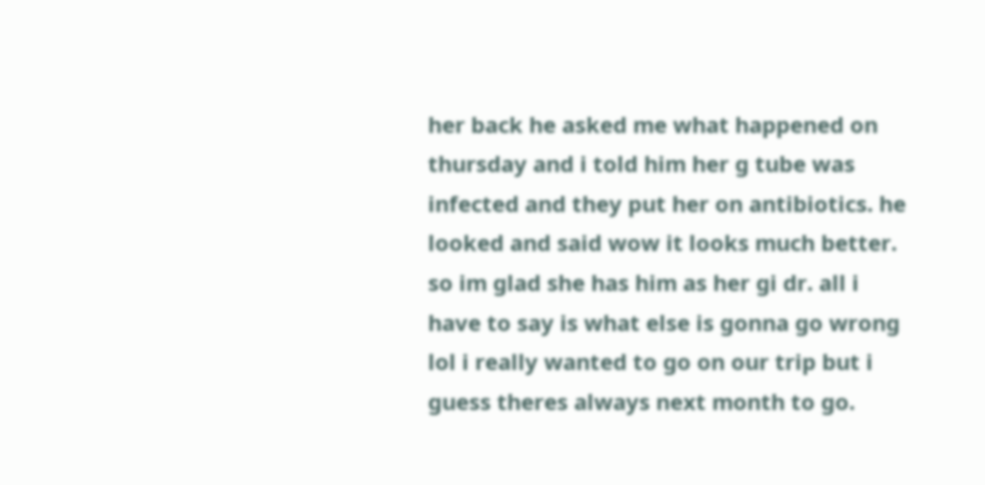her back he asked me what happened on thursday and i told him her g tube was infected and they put her on antibiotics. he looked and said wow it looks much better. so im glad she has him as her gi dr. all i have to say is what else is gonna go wrong lol i really wanted to go on our trip but i guess theres always next month to go.